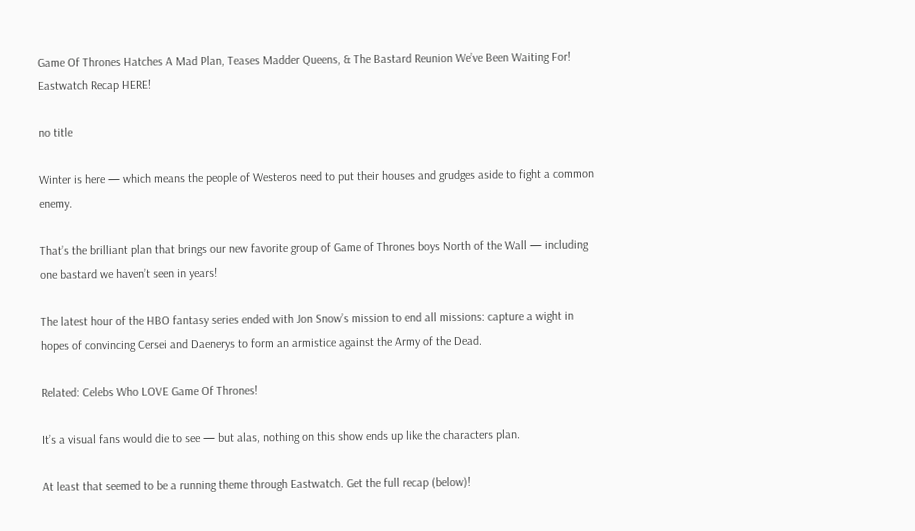Game Of Thrones Hatches A Mad Plan, Teases Madder Queens, & The Bastard Reunion We’ve Been Waiting For! Eastwatch Recap HERE!

no title

Winter is here — which means the people of Westeros need to put their houses and grudges aside to fight a common enemy.

That’s the brilliant plan that brings our new favorite group of Game of Thrones boys North of the Wall — including one bastard we haven’t seen in years!

The latest hour of the HBO fantasy series ended with Jon Snow’s mission to end all missions: capture a wight in hopes of convincing Cersei and Daenerys to form an armistice against the Army of the Dead.

Related: Celebs Who LOVE Game Of Thrones!

It’s a visual fans would die to see — but alas, nothing on this show ends up like the characters plan.

At least that seemed to be a running theme through Eastwatch. Get the full recap (below)!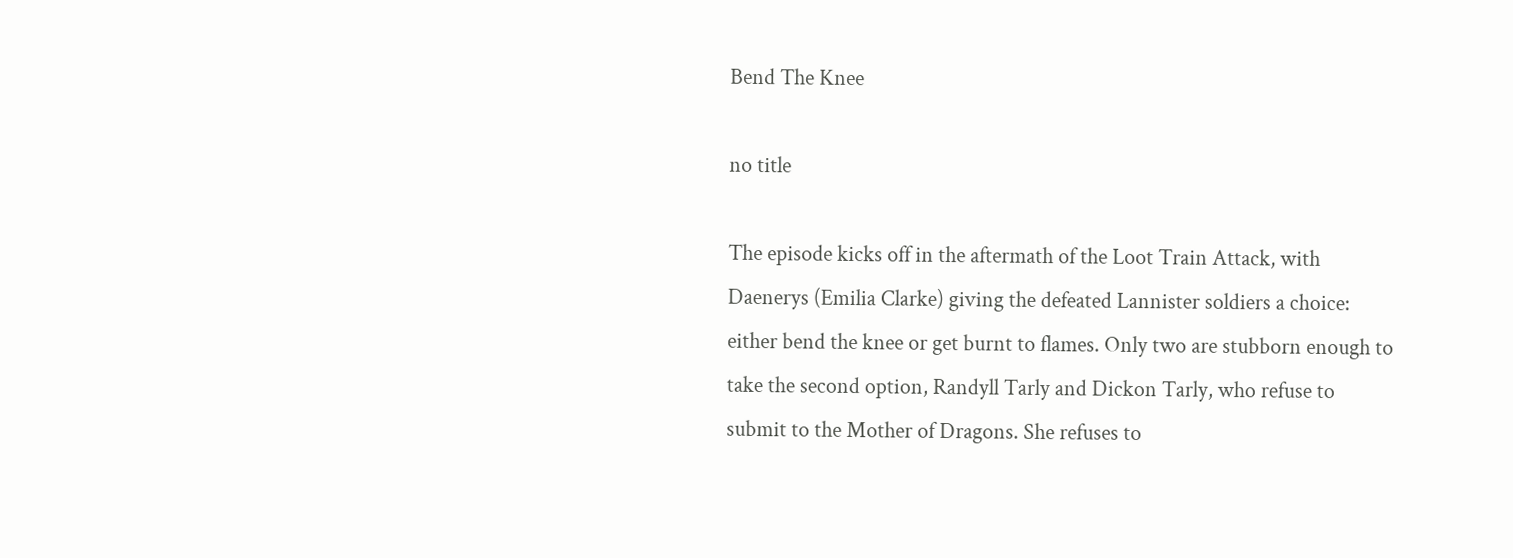Bend The Knee

no title

The episode kicks off in the aftermath of the Loot Train Attack, with Daenerys (Emilia Clarke) giving the defeated Lannister soldiers a choice: either bend the knee or get burnt to flames. Only two are stubborn enough to take the second option, Randyll Tarly and Dickon Tarly, who refuse to submit to the Mother of Dragons. She refuses to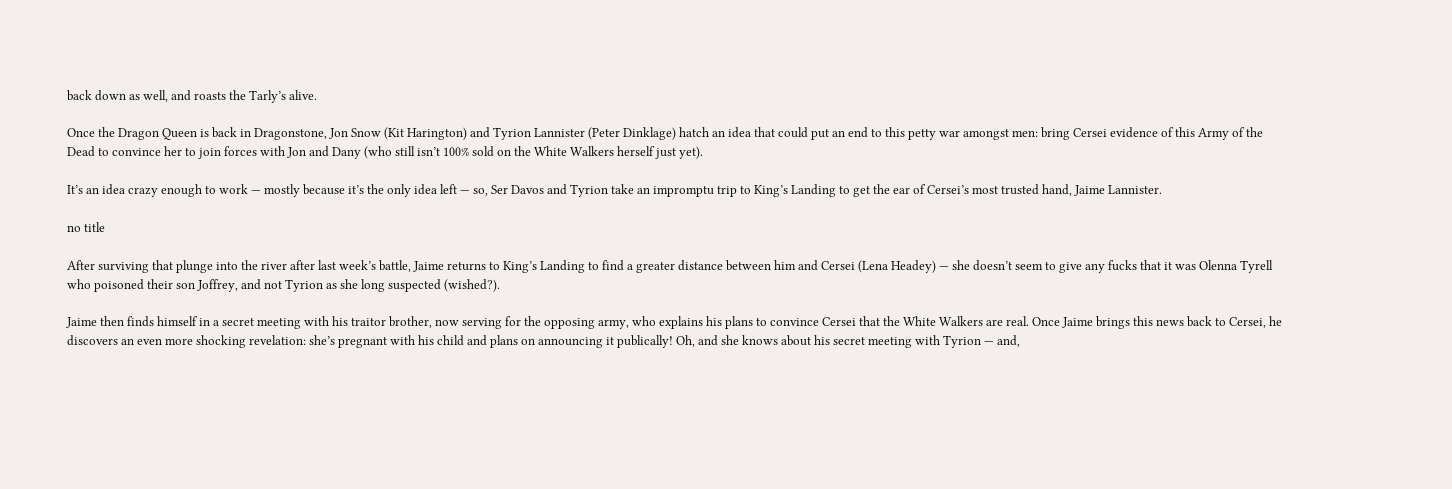back down as well, and roasts the Tarly’s alive.

Once the Dragon Queen is back in Dragonstone, Jon Snow (Kit Harington) and Tyrion Lannister (Peter Dinklage) hatch an idea that could put an end to this petty war amongst men: bring Cersei evidence of this Army of the Dead to convince her to join forces with Jon and Dany (who still isn’t 100% sold on the White Walkers herself just yet).

It’s an idea crazy enough to work — mostly because it’s the only idea left — so, Ser Davos and Tyrion take an impromptu trip to King’s Landing to get the ear of Cersei’s most trusted hand, Jaime Lannister.

no title

After surviving that plunge into the river after last week’s battle, Jaime returns to King’s Landing to find a greater distance between him and Cersei (Lena Headey) — she doesn’t seem to give any fucks that it was Olenna Tyrell who poisoned their son Joffrey, and not Tyrion as she long suspected (wished?).

Jaime then finds himself in a secret meeting with his traitor brother, now serving for the opposing army, who explains his plans to convince Cersei that the White Walkers are real. Once Jaime brings this news back to Cersei, he discovers an even more shocking revelation: she’s pregnant with his child and plans on announcing it publically! Oh, and she knows about his secret meeting with Tyrion — and,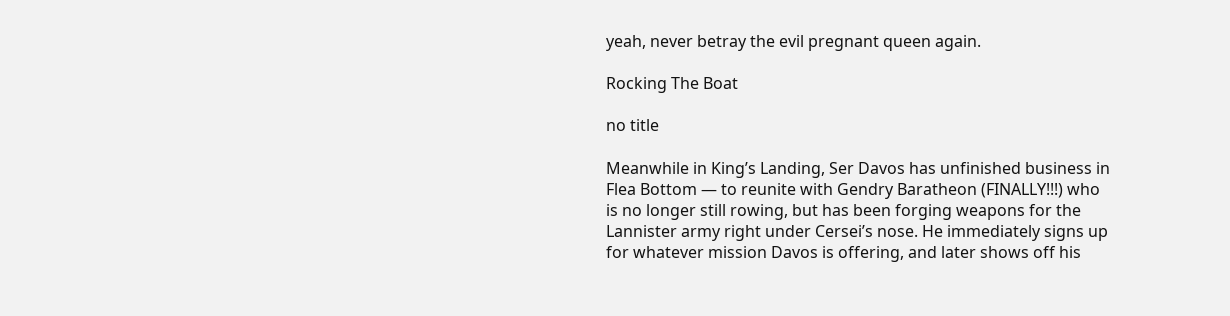yeah, never betray the evil pregnant queen again.

Rocking The Boat

no title

Meanwhile in King’s Landing, Ser Davos has unfinished business in Flea Bottom — to reunite with Gendry Baratheon (FINALLY!!!) who is no longer still rowing, but has been forging weapons for the Lannister army right under Cersei’s nose. He immediately signs up for whatever mission Davos is offering, and later shows off his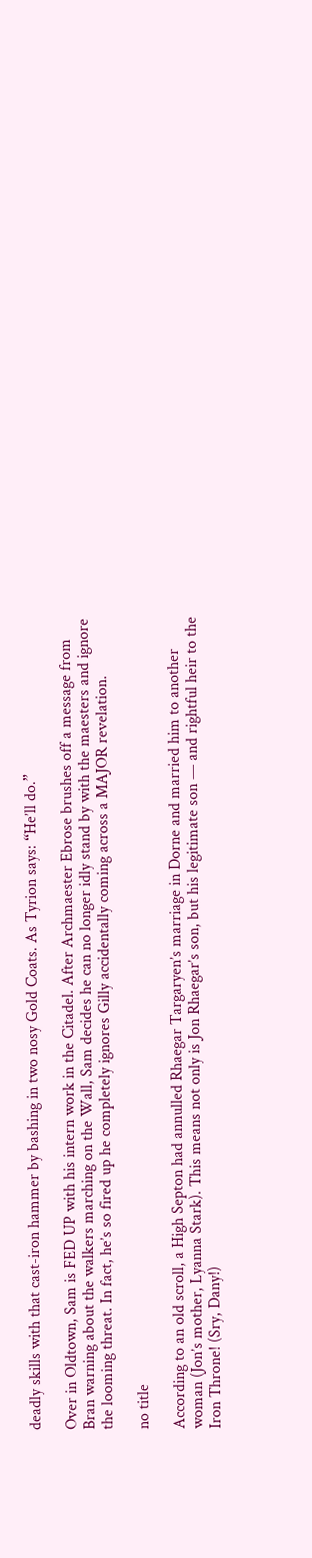deadly skills with that cast-iron hammer by bashing in two nosy Gold Coats. As Tyrion says: “He’ll do.”

Over in Oldtown, Sam is FED UP with his intern work in the Citadel. After Archmaester Ebrose brushes off a message from Bran warning about the walkers marching on the Wall, Sam decides he can no longer idly stand by with the maesters and ignore the looming threat. In fact, he’s so fired up he completely ignores Gilly accidentally coming across a MAJOR revelation.

no title

According to an old scroll, a High Septon had annulled Rhaegar Targaryen’s marriage in Dorne and married him to another woman (Jon’s mother, Lyanna Stark). This means not only is Jon Rhaegar’s son, but his legitimate son — and rightful heir to the Iron Throne! (Sry, Dany!)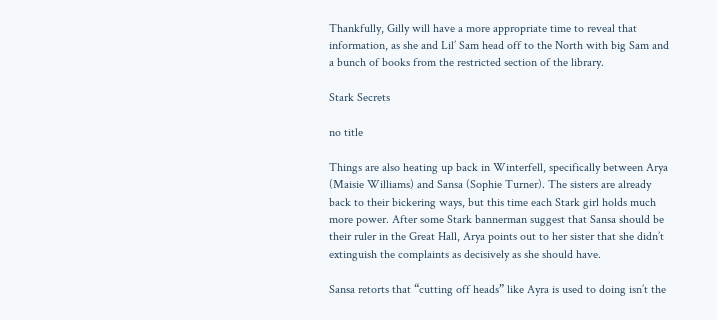Thankfully, Gilly will have a more appropriate time to reveal that information, as she and Lil’ Sam head off to the North with big Sam and a bunch of books from the restricted section of the library.

Stark Secrets

no title

Things are also heating up back in Winterfell, specifically between Arya (Maisie Williams) and Sansa (Sophie Turner). The sisters are already back to their bickering ways, but this time each Stark girl holds much more power. After some Stark bannerman suggest that Sansa should be their ruler in the Great Hall, Arya points out to her sister that she didn’t extinguish the complaints as decisively as she should have.

Sansa retorts that “cutting off heads” like Ayra is used to doing isn’t the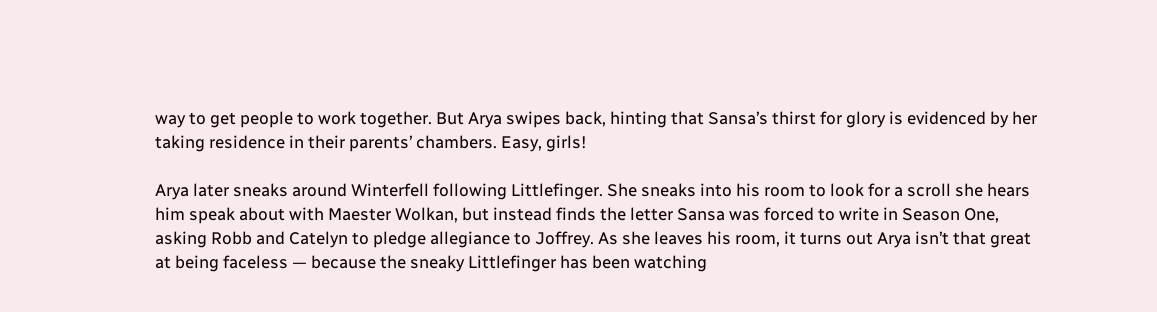way to get people to work together. But Arya swipes back, hinting that Sansa’s thirst for glory is evidenced by her taking residence in their parents’ chambers. Easy, girls!

Arya later sneaks around Winterfell following Littlefinger. She sneaks into his room to look for a scroll she hears him speak about with Maester Wolkan, but instead finds the letter Sansa was forced to write in Season One, asking Robb and Catelyn to pledge allegiance to Joffrey. As she leaves his room, it turns out Arya isn’t that great at being faceless — because the sneaky Littlefinger has been watching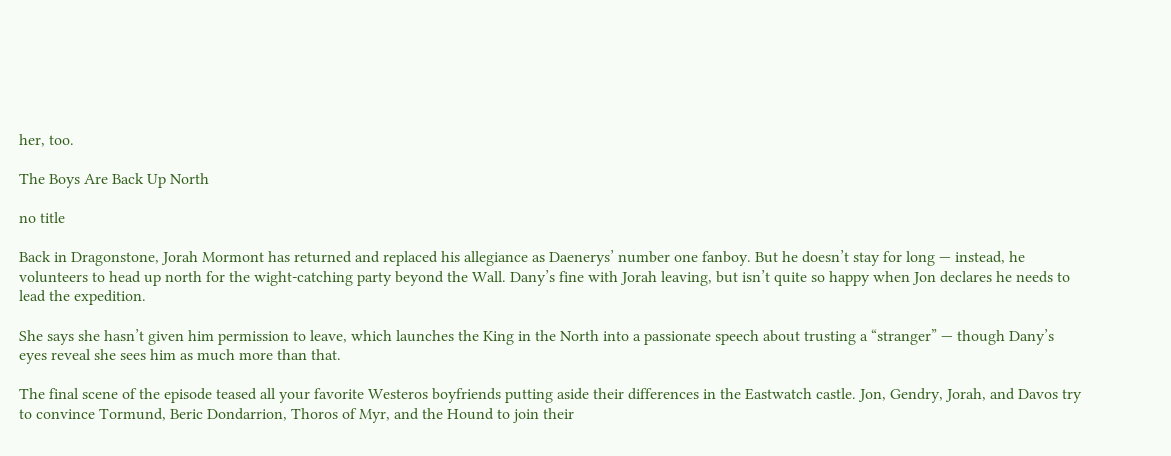her, too.

The Boys Are Back Up North

no title

Back in Dragonstone, Jorah Mormont has returned and replaced his allegiance as Daenerys’ number one fanboy. But he doesn’t stay for long — instead, he volunteers to head up north for the wight-catching party beyond the Wall. Dany’s fine with Jorah leaving, but isn’t quite so happy when Jon declares he needs to lead the expedition.

She says she hasn’t given him permission to leave, which launches the King in the North into a passionate speech about trusting a “stranger” — though Dany’s eyes reveal she sees him as much more than that.

The final scene of the episode teased all your favorite Westeros boyfriends putting aside their differences in the Eastwatch castle. Jon, Gendry, Jorah, and Davos try to convince Tormund, Beric Dondarrion, Thoros of Myr, and the Hound to join their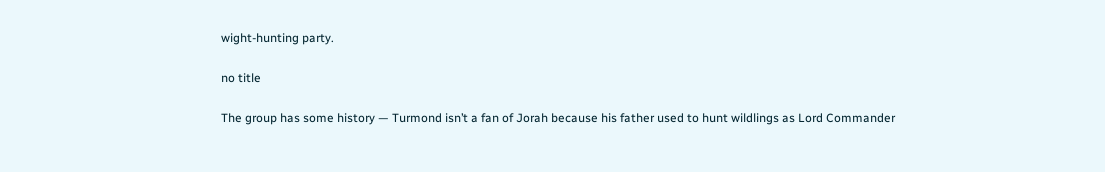wight-hunting party.

no title

The group has some history — Turmond isn’t a fan of Jorah because his father used to hunt wildlings as Lord Commander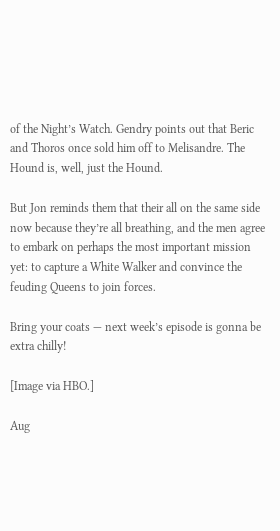of the Night’s Watch. Gendry points out that Beric and Thoros once sold him off to Melisandre. The Hound is, well, just the Hound.

But Jon reminds them that their all on the same side now because they’re all breathing, and the men agree to embark on perhaps the most important mission yet: to capture a White Walker and convince the feuding Queens to join forces.

Bring your coats — next week’s episode is gonna be extra chilly!

[Image via HBO.]

Aug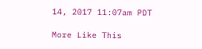14, 2017 11:07am PDT

More Like This